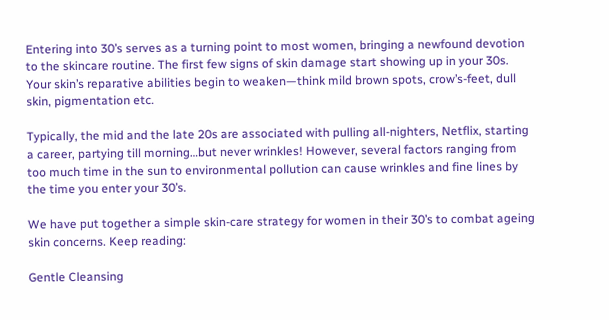Entering into 30’s serves as a turning point to most women, bringing a newfound devotion to the skincare routine. The first few signs of skin damage start showing up in your 30s. Your skin’s reparative abilities begin to weaken—think mild brown spots, crow’s-feet, dull skin, pigmentation etc.

Typically, the mid and the late 20s are associated with pulling all-nighters, Netflix, starting a career, partying till morning…but never wrinkles! However, several factors ranging from too much time in the sun to environmental pollution can cause wrinkles and fine lines by the time you enter your 30’s.

We have put together a simple skin-care strategy for women in their 30’s to combat ageing skin concerns. Keep reading:

Gentle Cleansing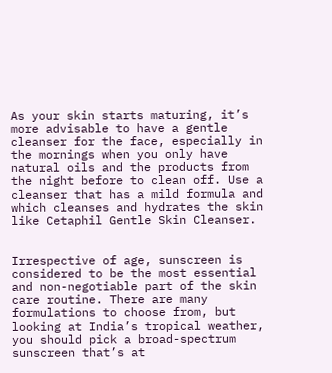As your skin starts maturing, it’s more advisable to have a gentle cleanser for the face, especially in the mornings when you only have natural oils and the products from the night before to clean off. Use a cleanser that has a mild formula and which cleanses and hydrates the skin like Cetaphil Gentle Skin Cleanser.


Irrespective of age, sunscreen is considered to be the most essential and non-negotiable part of the skin care routine. There are many formulations to choose from, but looking at India’s tropical weather, you should pick a broad-spectrum sunscreen that’s at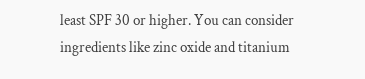least SPF 30 or higher. You can consider ingredients like zinc oxide and titanium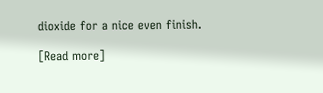dioxide for a nice even finish.

[Read more]